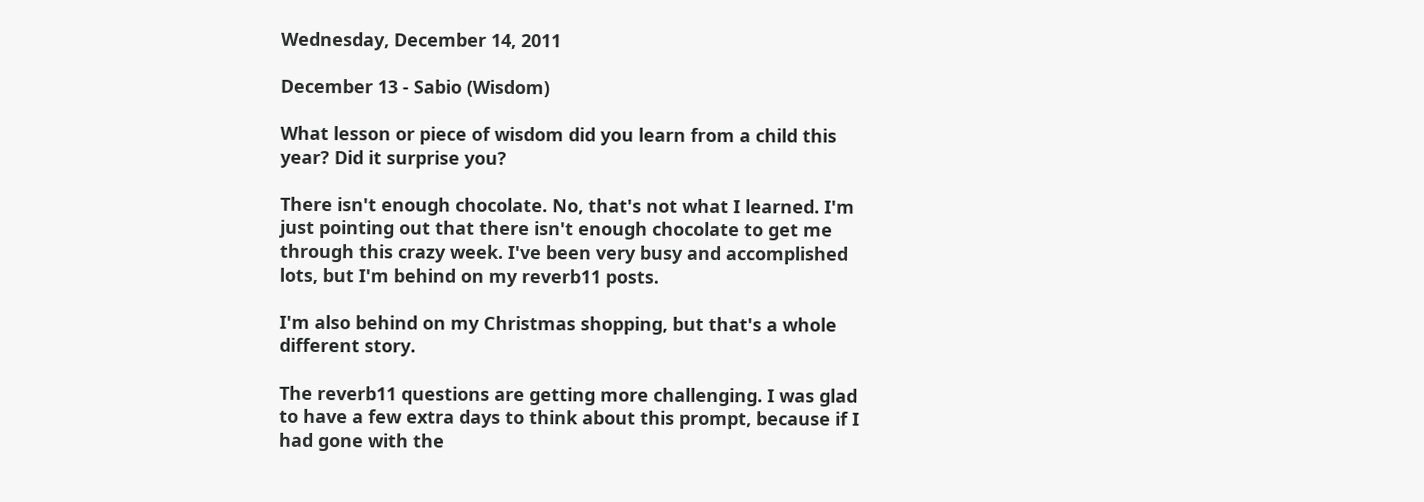Wednesday, December 14, 2011

December 13 - Sabio (Wisdom)

What lesson or piece of wisdom did you learn from a child this year? Did it surprise you?

There isn't enough chocolate. No, that's not what I learned. I'm just pointing out that there isn't enough chocolate to get me through this crazy week. I've been very busy and accomplished lots, but I'm behind on my reverb11 posts.

I'm also behind on my Christmas shopping, but that's a whole different story.

The reverb11 questions are getting more challenging. I was glad to have a few extra days to think about this prompt, because if I had gone with the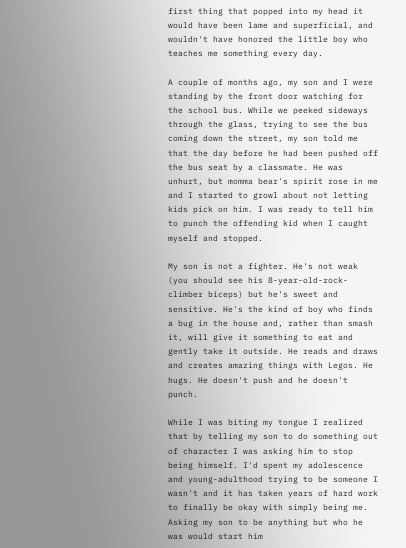first thing that popped into my head it would have been lame and superficial, and wouldn't have honored the little boy who teaches me something every day.

A couple of months ago, my son and I were standing by the front door watching for the school bus. While we peeked sideways through the glass, trying to see the bus coming down the street, my son told me that the day before he had been pushed off the bus seat by a classmate. He was unhurt, but momma bear's spirit rose in me and I started to growl about not letting kids pick on him. I was ready to tell him to punch the offending kid when I caught myself and stopped.

My son is not a fighter. He's not weak (you should see his 8-year-old-rock-climber biceps) but he's sweet and sensitive. He's the kind of boy who finds a bug in the house and, rather than smash it, will give it something to eat and gently take it outside. He reads and draws and creates amazing things with Legos. He hugs. He doesn't push and he doesn't punch.

While I was biting my tongue I realized that by telling my son to do something out of character I was asking him to stop being himself. I'd spent my adolescence and young-adulthood trying to be someone I wasn't and it has taken years of hard work to finally be okay with simply being me. Asking my son to be anything but who he was would start him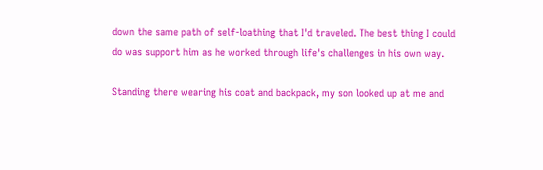down the same path of self-loathing that I'd traveled. The best thing I could do was support him as he worked through life's challenges in his own way.

Standing there wearing his coat and backpack, my son looked up at me and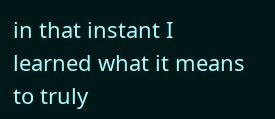in that instant I learned what it means to truly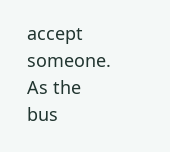accept someone. As the bus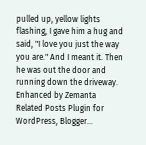pulled up, yellow lights flashing, I gave him a hug and said, "I love you just the way you are." And I meant it. Then he was out the door and running down the driveway.
Enhanced by Zemanta
Related Posts Plugin for WordPress, Blogger...